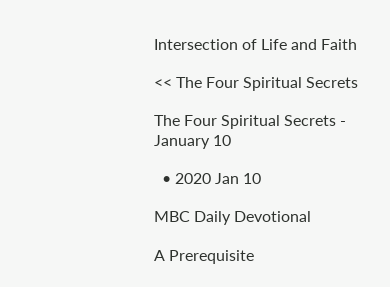Intersection of Life and Faith

<< The Four Spiritual Secrets

The Four Spiritual Secrets - January 10

  • 2020 Jan 10

MBC Daily Devotional

A Prerequisite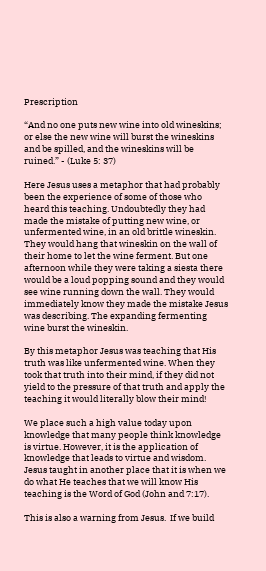Prescription

“And no one puts new wine into old wineskins; or else the new wine will burst the wineskins and be spilled, and the wineskins will be ruined.” - (Luke 5: 37)

Here Jesus uses a metaphor that had probably been the experience of some of those who heard this teaching. Undoubtedly they had made the mistake of putting new wine, or unfermented wine, in an old brittle wineskin. They would hang that wineskin on the wall of their home to let the wine ferment. But one afternoon while they were taking a siesta there would be a loud popping sound and they would see wine running down the wall. They would immediately know they made the mistake Jesus was describing. The expanding fermenting wine burst the wineskin.

By this metaphor Jesus was teaching that His truth was like unfermented wine. When they took that truth into their mind, if they did not yield to the pressure of that truth and apply the teaching it would literally blow their mind!

We place such a high value today upon knowledge that many people think knowledge is virtue. However, it is the application of knowledge that leads to virtue and wisdom. Jesus taught in another place that it is when we do what He teaches that we will know His teaching is the Word of God (John and 7:17).

This is also a warning from Jesus.  If we build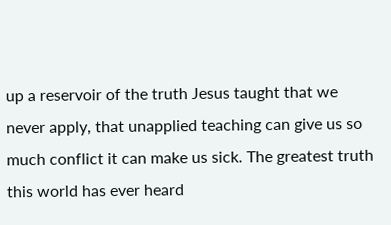up a reservoir of the truth Jesus taught that we never apply, that unapplied teaching can give us so much conflict it can make us sick. The greatest truth this world has ever heard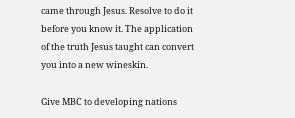came through Jesus. Resolve to do it before you know it. The application of the truth Jesus taught can convert you into a new wineskin.

Give MBC to developing nations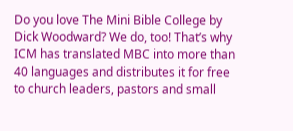Do you love The Mini Bible College by Dick Woodward? We do, too! That’s why ICM has translated MBC into more than 40 languages and distributes it for free to church leaders, pastors and small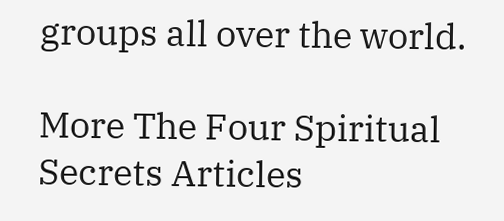groups all over the world.

More The Four Spiritual Secrets Articles